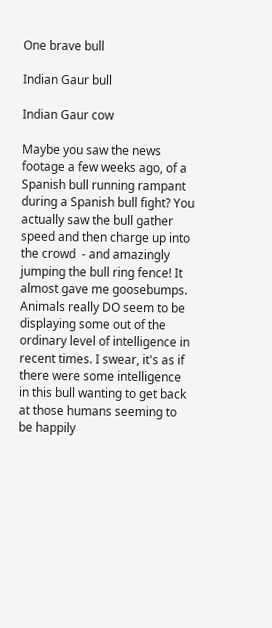One brave bull

Indian Gaur bull

Indian Gaur cow

Maybe you saw the news footage a few weeks ago, of a Spanish bull running rampant during a Spanish bull fight? You actually saw the bull gather speed and then charge up into the crowd  - and amazingly jumping the bull ring fence! It almost gave me goosebumps. Animals really DO seem to be displaying some out of the ordinary level of intelligence in recent times. I swear, it's as if there were some intelligence in this bull wanting to get back at those humans seeming to be happily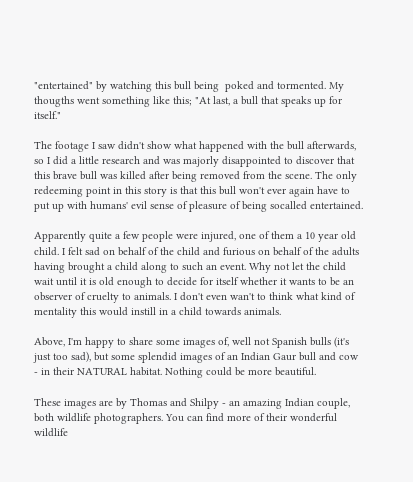"entertained" by watching this bull being  poked and tormented. My thougths went something like this; "At last, a bull that speaks up for itself."

The footage I saw didn't show what happened with the bull afterwards, so I did a little research and was majorly disappointed to discover that this brave bull was killed after being removed from the scene. The only redeeming point in this story is that this bull won't ever again have to put up with humans' evil sense of pleasure of being socalled entertained.

Apparently quite a few people were injured, one of them a 10 year old child. I felt sad on behalf of the child and furious on behalf of the adults having brought a child along to such an event. Why not let the child wait until it is old enough to decide for itself whether it wants to be an observer of cruelty to animals. I don't even wan't to think what kind of mentality this would instill in a child towards animals.

Above, I'm happy to share some images of, well not Spanish bulls (it's just too sad), but some splendid images of an Indian Gaur bull and cow - in their NATURAL habitat. Nothing could be more beautiful.

These images are by Thomas and Shilpy - an amazing Indian couple, both wildlife photographers. You can find more of their wonderful wildlife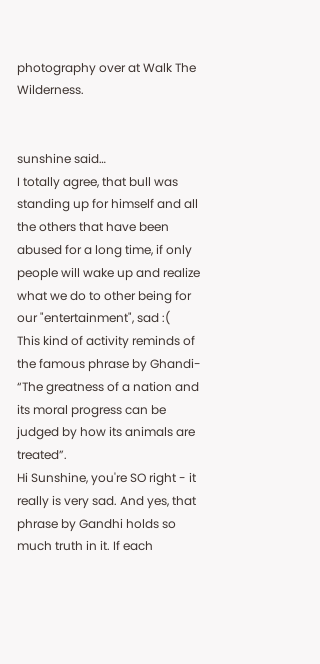photography over at Walk The Wilderness.


sunshine said…
I totally agree, that bull was standing up for himself and all the others that have been abused for a long time, if only people will wake up and realize what we do to other being for our "entertainment", sad :(
This kind of activity reminds of the famous phrase by Ghandi- “The greatness of a nation and its moral progress can be judged by how its animals are treated”.
Hi Sunshine, you're SO right - it really is very sad. And yes, that phrase by Gandhi holds so much truth in it. If each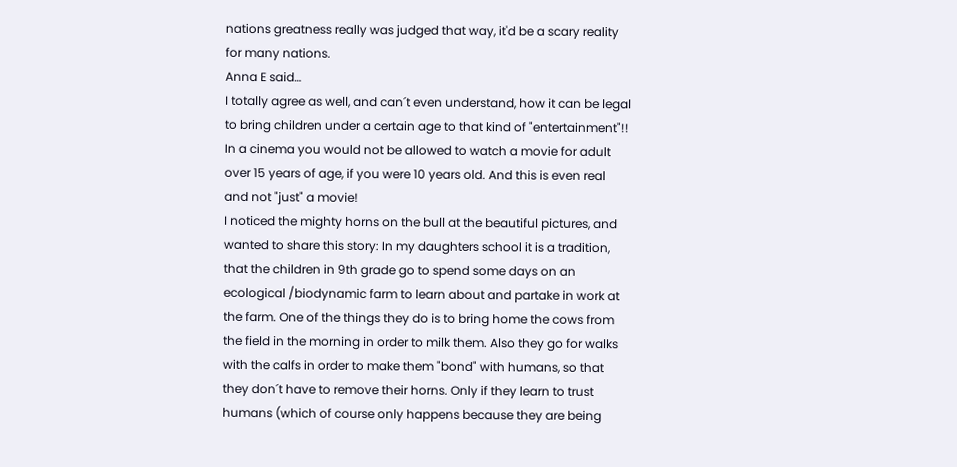nations greatness really was judged that way, it'd be a scary reality for many nations.
Anna E said…
I totally agree as well, and can´t even understand, how it can be legal to bring children under a certain age to that kind of "entertainment"!! In a cinema you would not be allowed to watch a movie for adult over 15 years of age, if you were 10 years old. And this is even real and not "just" a movie!
I noticed the mighty horns on the bull at the beautiful pictures, and wanted to share this story: In my daughters school it is a tradition, that the children in 9th grade go to spend some days on an ecological /biodynamic farm to learn about and partake in work at the farm. One of the things they do is to bring home the cows from the field in the morning in order to milk them. Also they go for walks with the calfs in order to make them "bond" with humans, so that they don´t have to remove their horns. Only if they learn to trust humans (which of course only happens because they are being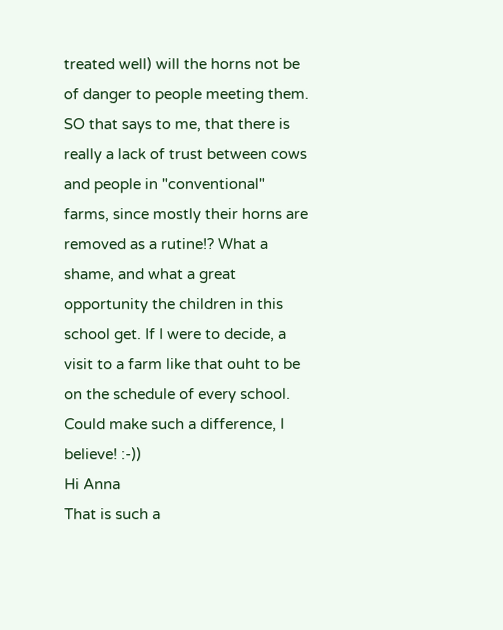treated well) will the horns not be of danger to people meeting them.
SO that says to me, that there is really a lack of trust between cows and people in "conventional" farms, since mostly their horns are removed as a rutine!? What a shame, and what a great opportunity the children in this school get. If I were to decide, a visit to a farm like that ouht to be on the schedule of every school. Could make such a difference, I believe! :-))
Hi Anna
That is such a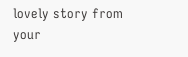lovely story from your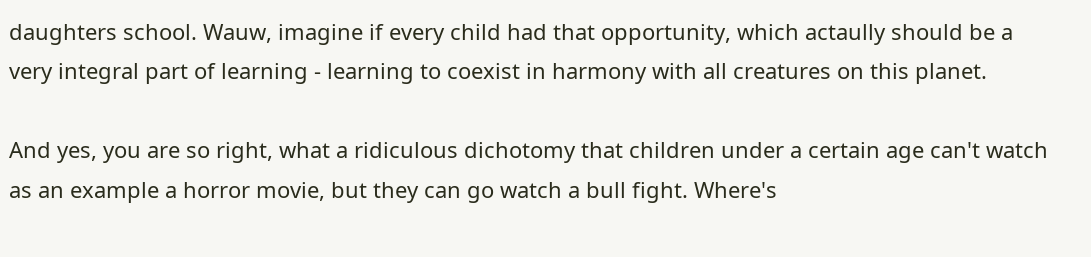daughters school. Wauw, imagine if every child had that opportunity, which actaully should be a very integral part of learning - learning to coexist in harmony with all creatures on this planet.

And yes, you are so right, what a ridiculous dichotomy that children under a certain age can't watch as an example a horror movie, but they can go watch a bull fight. Where's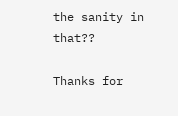the sanity in that??

Thanks for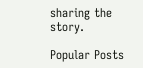sharing the story.

Popular Posts